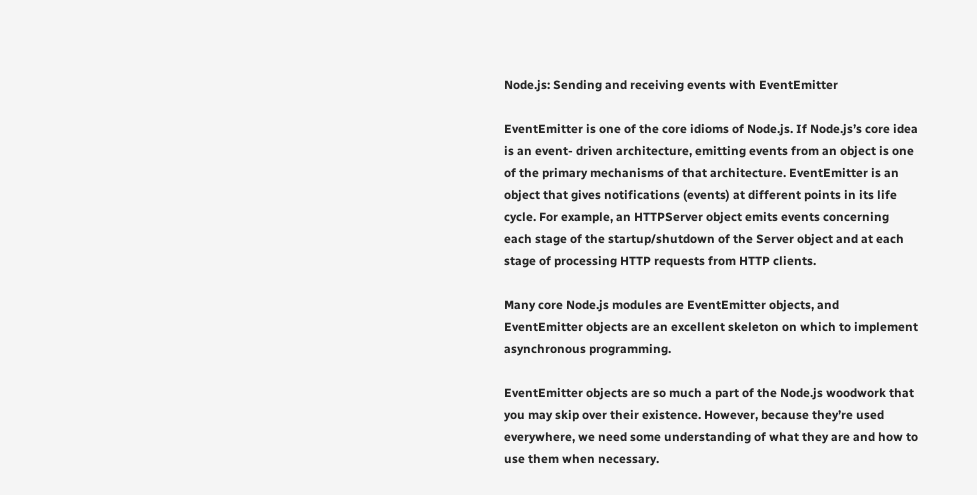Node.js: Sending and receiving events with EventEmitter

EventEmitter is one of the core idioms of Node.js. If Node.js’s core idea is an event- driven architecture, emitting events from an object is one of the primary mechanisms of that architecture. EventEmitter is an object that gives notifications (events) at different points in its life cycle. For example, an HTTPServer object emits events concerning each stage of the startup/shutdown of the Server object and at each stage of processing HTTP requests from HTTP clients.

Many core Node.js modules are EventEmitter objects, and EventEmitter objects are an excellent skeleton on which to implement asynchronous programming.

EventEmitter objects are so much a part of the Node.js woodwork that you may skip over their existence. However, because they’re used everywhere, we need some understanding of what they are and how to use them when necessary.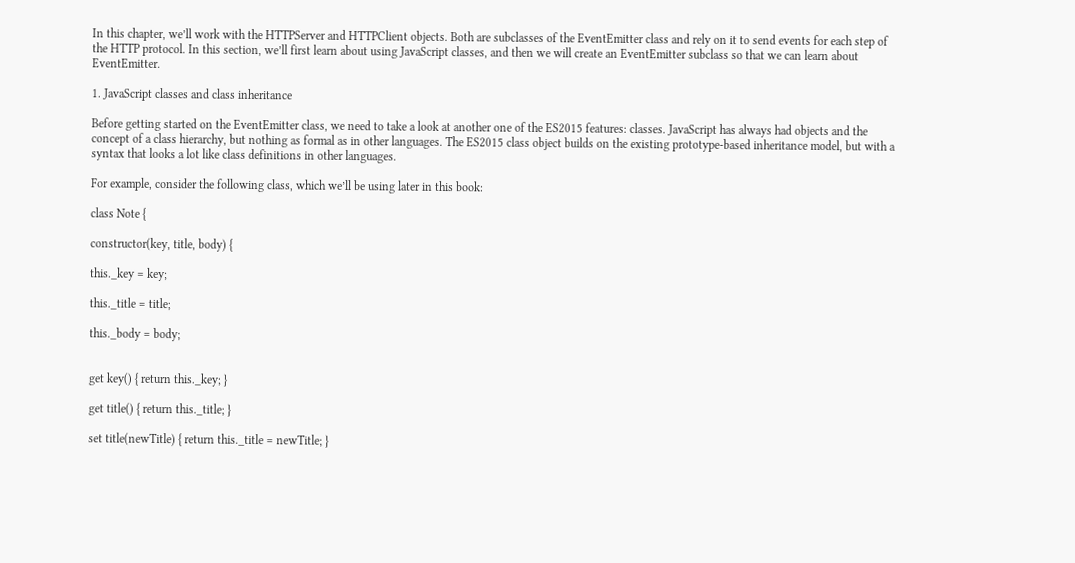In this chapter, we’ll work with the HTTPServer and HTTPClient objects. Both are subclasses of the EventEmitter class and rely on it to send events for each step of the HTTP protocol. In this section, we’ll first learn about using JavaScript classes, and then we will create an EventEmitter subclass so that we can learn about EventEmitter.

1. JavaScript classes and class inheritance

Before getting started on the EventEmitter class, we need to take a look at another one of the ES2015 features: classes. JavaScript has always had objects and the concept of a class hierarchy, but nothing as formal as in other languages. The ES2015 class object builds on the existing prototype-based inheritance model, but with a syntax that looks a lot like class definitions in other languages.

For example, consider the following class, which we’ll be using later in this book:

class Note {

constructor(key, title, body) {

this._key = key;

this._title = title;

this._body = body;


get key() { return this._key; }

get title() { return this._title; }

set title(newTitle) { return this._title = newTitle; }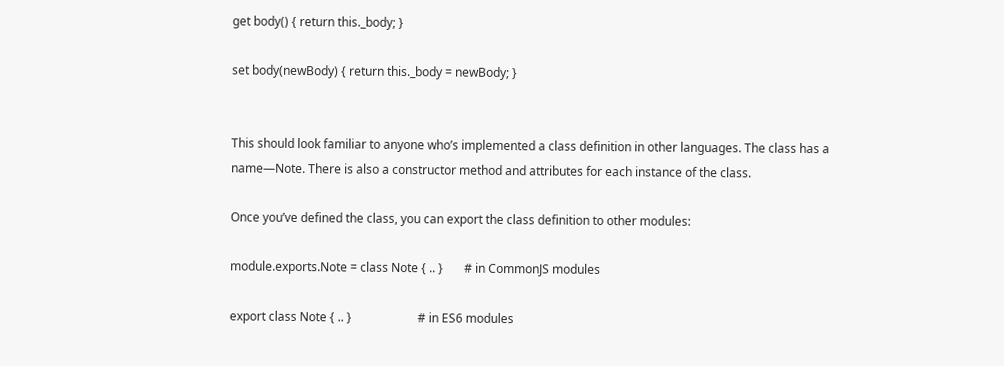get body() { return this._body; }

set body(newBody) { return this._body = newBody; }


This should look familiar to anyone who’s implemented a class definition in other languages. The class has a name—Note. There is also a constructor method and attributes for each instance of the class.

Once you’ve defined the class, you can export the class definition to other modules:

module.exports.Note = class Note { .. }       # in CommonJS modules

export class Note { .. }                      # in ES6 modules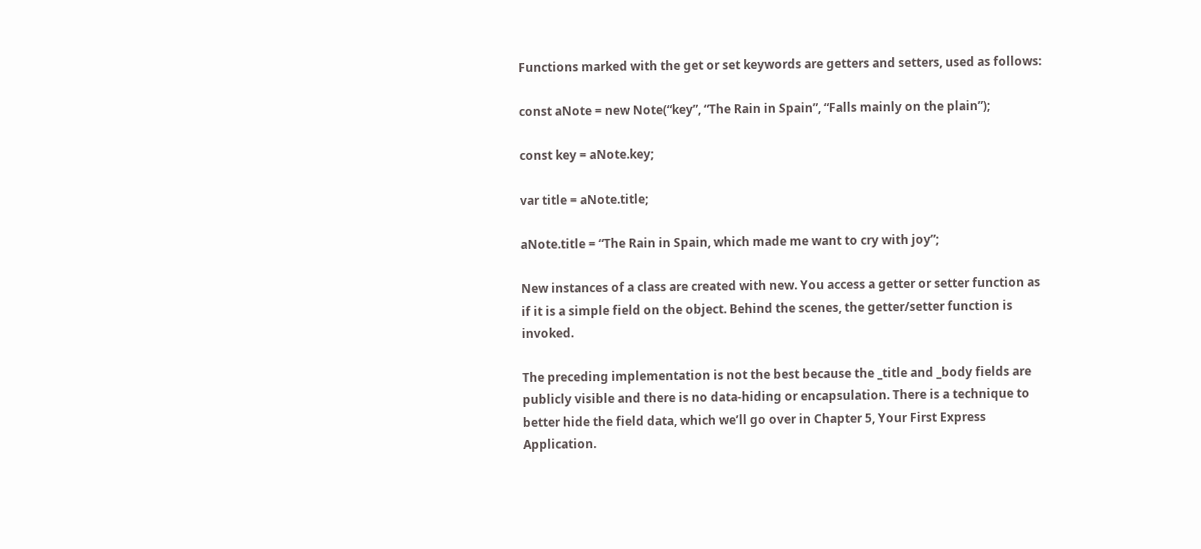Functions marked with the get or set keywords are getters and setters, used as follows:

const aNote = new Note(“key”, “The Rain in Spain”, “Falls mainly on the plain”);

const key = aNote.key;

var title = aNote.title;

aNote.title = “The Rain in Spain, which made me want to cry with joy”;

New instances of a class are created with new. You access a getter or setter function as if it is a simple field on the object. Behind the scenes, the getter/setter function is invoked.

The preceding implementation is not the best because the _title and _body fields are publicly visible and there is no data-hiding or encapsulation. There is a technique to better hide the field data, which we’ll go over in Chapter 5, Your First Express Application.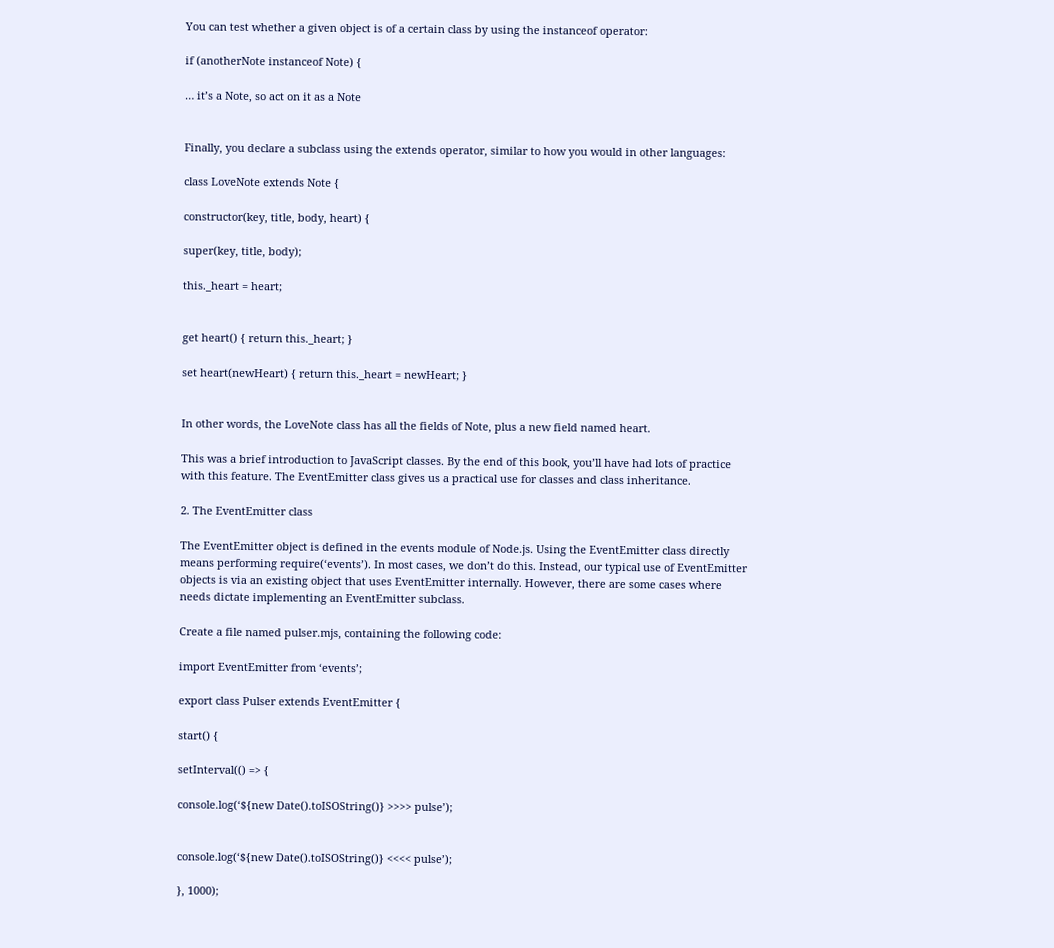You can test whether a given object is of a certain class by using the instanceof operator:

if (anotherNote instanceof Note) {

… it’s a Note, so act on it as a Note


Finally, you declare a subclass using the extends operator, similar to how you would in other languages:

class LoveNote extends Note {

constructor(key, title, body, heart) {

super(key, title, body);

this._heart = heart;


get heart() { return this._heart; }

set heart(newHeart) { return this._heart = newHeart; }


In other words, the LoveNote class has all the fields of Note, plus a new field named heart.

This was a brief introduction to JavaScript classes. By the end of this book, you’ll have had lots of practice with this feature. The EventEmitter class gives us a practical use for classes and class inheritance.

2. The EventEmitter class

The EventEmitter object is defined in the events module of Node.js. Using the EventEmitter class directly means performing require(‘events’). In most cases, we don’t do this. Instead, our typical use of EventEmitter objects is via an existing object that uses EventEmitter internally. However, there are some cases where needs dictate implementing an EventEmitter subclass.

Create a file named pulser.mjs, containing the following code:

import EventEmitter from ‘events’;

export class Pulser extends EventEmitter {

start() {

setInterval(() => {

console.log(‘${new Date().toISOString()} >>>> pulse’);


console.log(‘${new Date().toISOString()} <<<< pulse’);

}, 1000);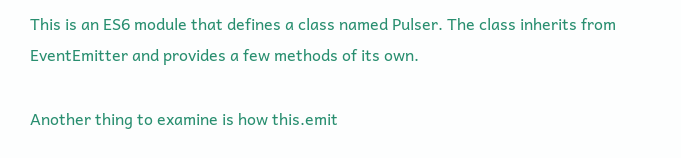This is an ES6 module that defines a class named Pulser. The class inherits from EventEmitter and provides a few methods of its own.

Another thing to examine is how this.emit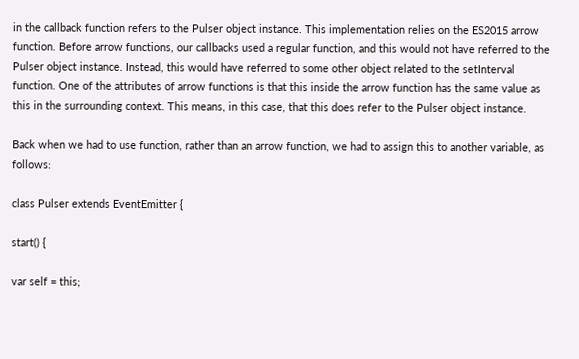in the callback function refers to the Pulser object instance. This implementation relies on the ES2015 arrow function. Before arrow functions, our callbacks used a regular function, and this would not have referred to the Pulser object instance. Instead, this would have referred to some other object related to the setInterval function. One of the attributes of arrow functions is that this inside the arrow function has the same value as this in the surrounding context. This means, in this case, that this does refer to the Pulser object instance.

Back when we had to use function, rather than an arrow function, we had to assign this to another variable, as follows:

class Pulser extends EventEmitter {

start() {

var self = this;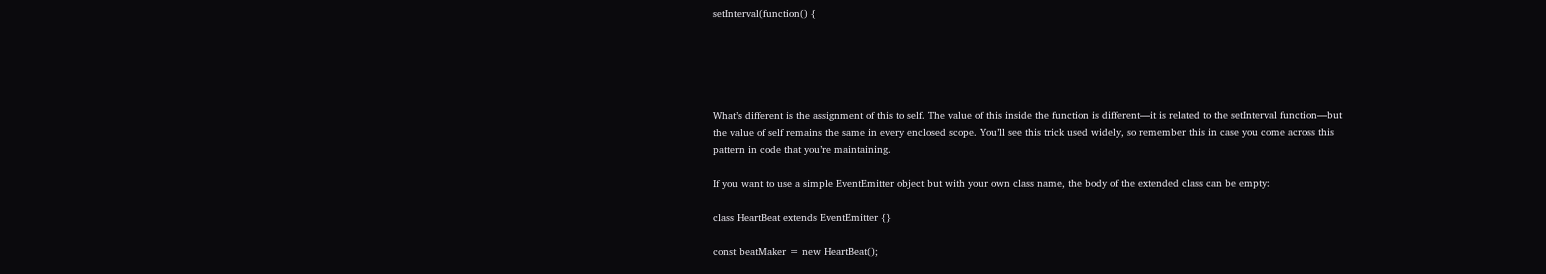setInterval(function() {





What’s different is the assignment of this to self. The value of this inside the function is different—it is related to the setInterval function—but the value of self remains the same in every enclosed scope. You’ll see this trick used widely, so remember this in case you come across this pattern in code that you’re maintaining.

If you want to use a simple EventEmitter object but with your own class name, the body of the extended class can be empty:

class HeartBeat extends EventEmitter {}

const beatMaker = new HeartBeat();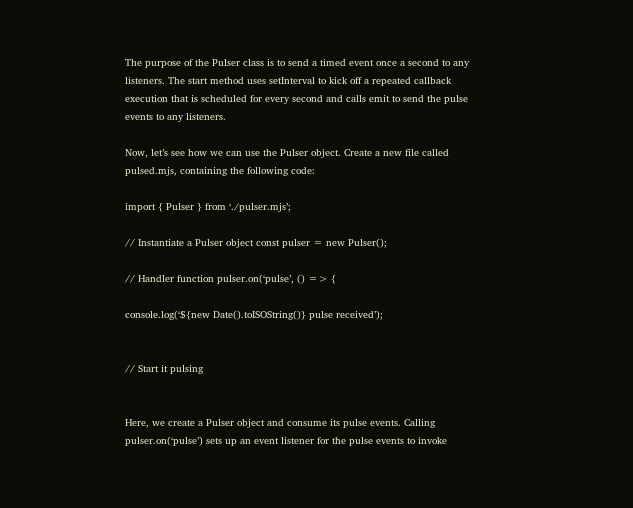The purpose of the Pulser class is to send a timed event once a second to any listeners. The start method uses setInterval to kick off a repeated callback execution that is scheduled for every second and calls emit to send the pulse events to any listeners.

Now, let’s see how we can use the Pulser object. Create a new file called pulsed.mjs, containing the following code:

import { Pulser } from ‘./pulser.mjs’;

// Instantiate a Pulser object const pulser = new Pulser();

// Handler function pulser.on(‘pulse’, () => {

console.log(‘${new Date().toISOString()} pulse received’);


// Start it pulsing


Here, we create a Pulser object and consume its pulse events. Calling pulser.on(‘pulse’) sets up an event listener for the pulse events to invoke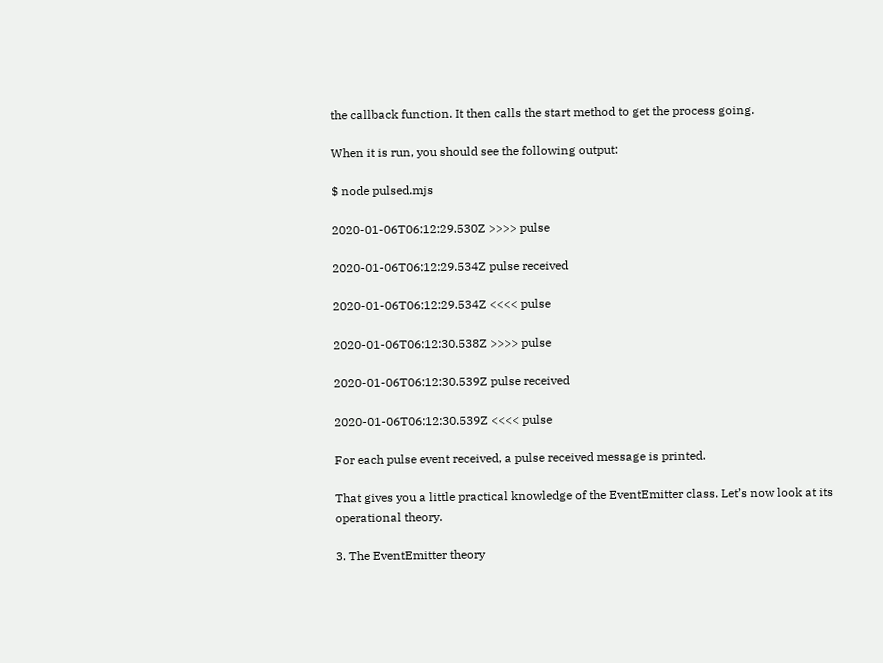the callback function. It then calls the start method to get the process going.

When it is run, you should see the following output:

$ node pulsed.mjs

2020-01-06T06:12:29.530Z >>>> pulse

2020-01-06T06:12:29.534Z pulse received

2020-01-06T06:12:29.534Z <<<< pulse

2020-01-06T06:12:30.538Z >>>> pulse

2020-01-06T06:12:30.539Z pulse received

2020-01-06T06:12:30.539Z <<<< pulse

For each pulse event received, a pulse received message is printed.

That gives you a little practical knowledge of the EventEmitter class. Let’s now look at its operational theory.

3. The EventEmitter theory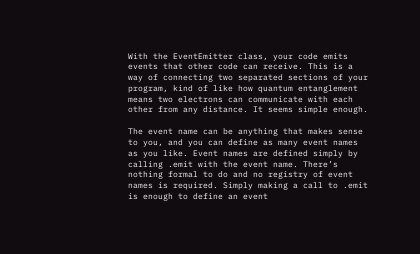With the EventEmitter class, your code emits events that other code can receive. This is a way of connecting two separated sections of your program, kind of like how quantum entanglement means two electrons can communicate with each other from any distance. It seems simple enough.

The event name can be anything that makes sense to you, and you can define as many event names as you like. Event names are defined simply by calling .emit with the event name. There’s nothing formal to do and no registry of event names is required. Simply making a call to .emit is enough to define an event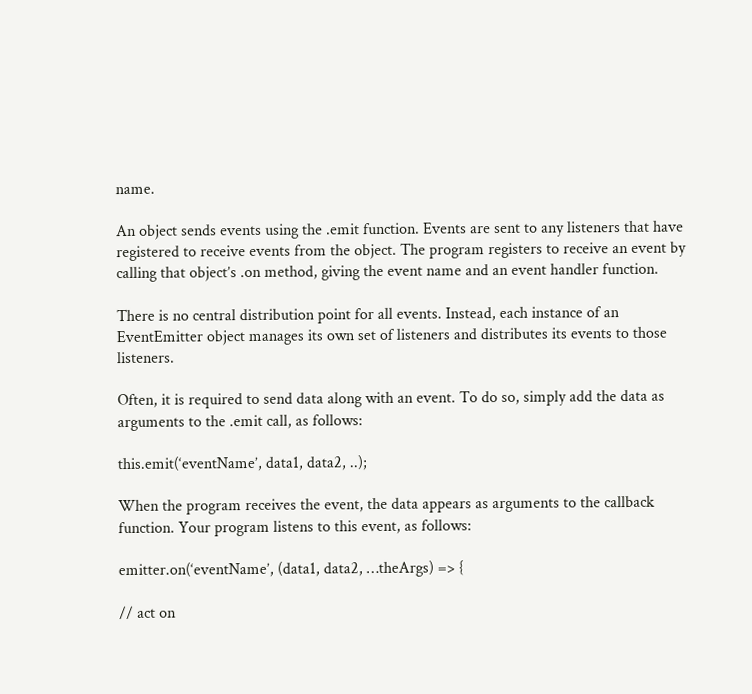name.

An object sends events using the .emit function. Events are sent to any listeners that have registered to receive events from the object. The program registers to receive an event by calling that object’s .on method, giving the event name and an event handler function.

There is no central distribution point for all events. Instead, each instance of an EventEmitter object manages its own set of listeners and distributes its events to those listeners.

Often, it is required to send data along with an event. To do so, simply add the data as arguments to the .emit call, as follows:

this.emit(‘eventName’, data1, data2, ..);

When the program receives the event, the data appears as arguments to the callback function. Your program listens to this event, as follows:

emitter.on(‘eventName’, (data1, data2, …theArgs) => {

// act on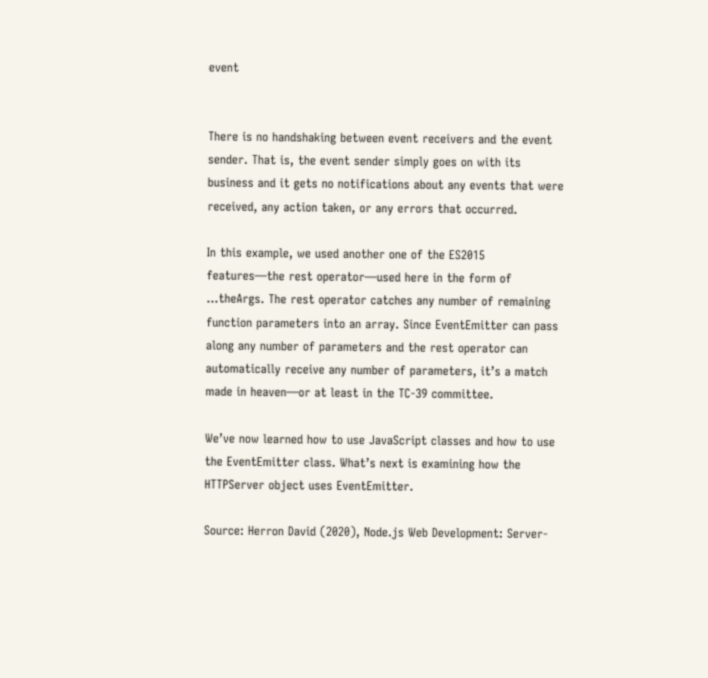event


There is no handshaking between event receivers and the event sender. That is, the event sender simply goes on with its business and it gets no notifications about any events that were received, any action taken, or any errors that occurred.

In this example, we used another one of the ES2015 features—the rest operator—used here in the form of …theArgs. The rest operator catches any number of remaining function parameters into an array. Since EventEmitter can pass along any number of parameters and the rest operator can automatically receive any number of parameters, it’s a match made in heaven—or at least in the TC-39 committee.

We’ve now learned how to use JavaScript classes and how to use the EventEmitter class. What’s next is examining how the HTTPServer object uses EventEmitter.

Source: Herron David (2020), Node.js Web Development: Server-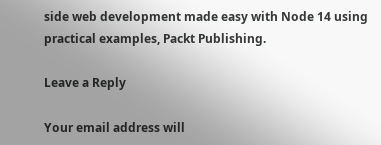side web development made easy with Node 14 using practical examples, Packt Publishing.

Leave a Reply

Your email address will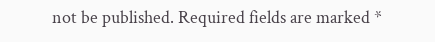not be published. Required fields are marked *